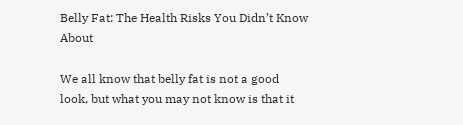Belly Fat: The Health Risks You Didn’t Know About

We all know that belly fat is not a good look, but what you may not know is that it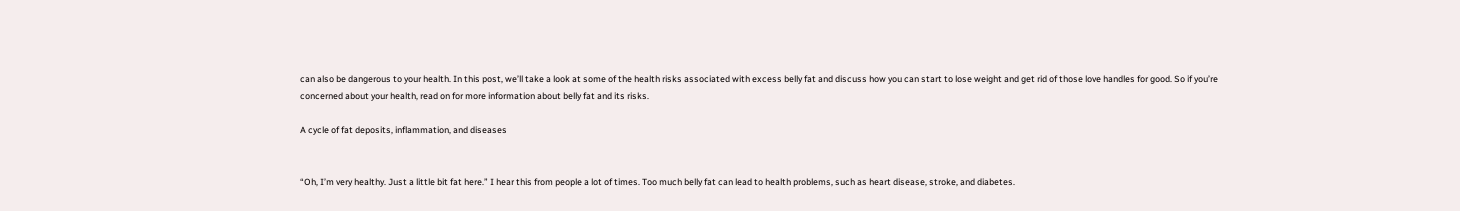can also be dangerous to your health. In this post, we’ll take a look at some of the health risks associated with excess belly fat and discuss how you can start to lose weight and get rid of those love handles for good. So if you’re concerned about your health, read on for more information about belly fat and its risks.

A cycle of fat deposits, inflammation, and diseases


“Oh, I’m very healthy. Just a little bit fat here.” I hear this from people a lot of times. Too much belly fat can lead to health problems, such as heart disease, stroke, and diabetes.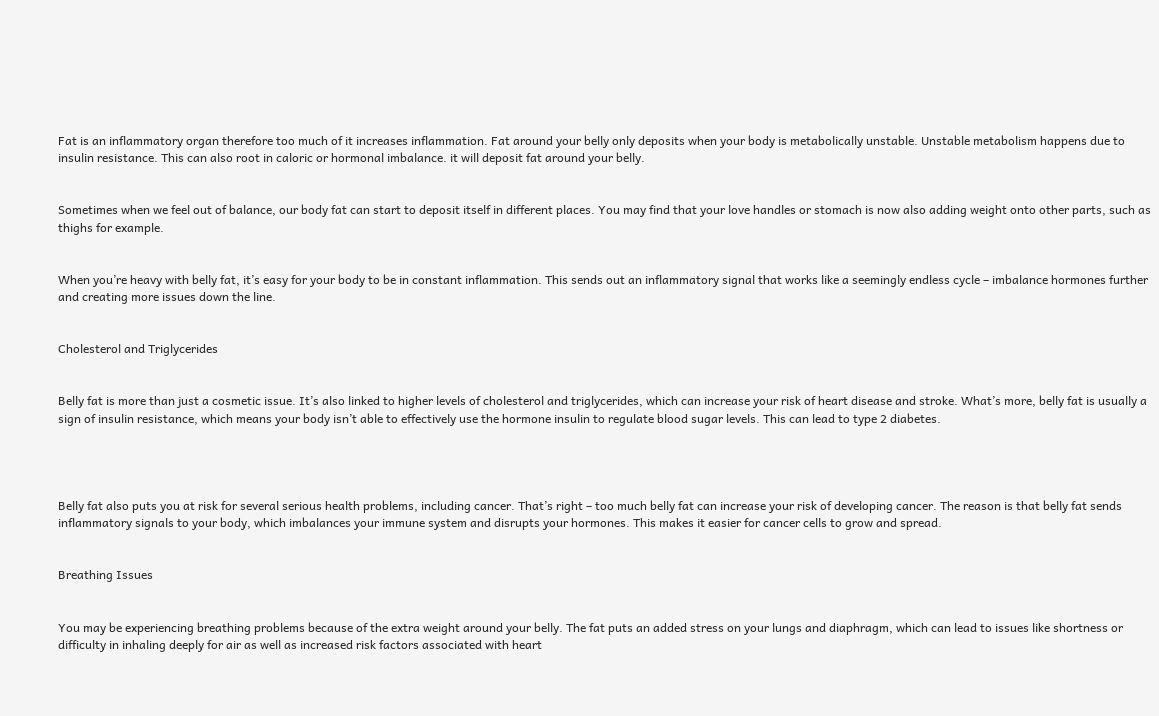Fat is an inflammatory organ therefore too much of it increases inflammation. Fat around your belly only deposits when your body is metabolically unstable. Unstable metabolism happens due to insulin resistance. This can also root in caloric or hormonal imbalance. it will deposit fat around your belly.


Sometimes when we feel out of balance, our body fat can start to deposit itself in different places. You may find that your love handles or stomach is now also adding weight onto other parts, such as thighs for example.


When you’re heavy with belly fat, it’s easy for your body to be in constant inflammation. This sends out an inflammatory signal that works like a seemingly endless cycle – imbalance hormones further and creating more issues down the line.


Cholesterol and Triglycerides


Belly fat is more than just a cosmetic issue. It’s also linked to higher levels of cholesterol and triglycerides, which can increase your risk of heart disease and stroke. What’s more, belly fat is usually a sign of insulin resistance, which means your body isn’t able to effectively use the hormone insulin to regulate blood sugar levels. This can lead to type 2 diabetes.




Belly fat also puts you at risk for several serious health problems, including cancer. That’s right – too much belly fat can increase your risk of developing cancer. The reason is that belly fat sends inflammatory signals to your body, which imbalances your immune system and disrupts your hormones. This makes it easier for cancer cells to grow and spread.


Breathing Issues


You may be experiencing breathing problems because of the extra weight around your belly. The fat puts an added stress on your lungs and diaphragm, which can lead to issues like shortness or difficulty in inhaling deeply for air as well as increased risk factors associated with heart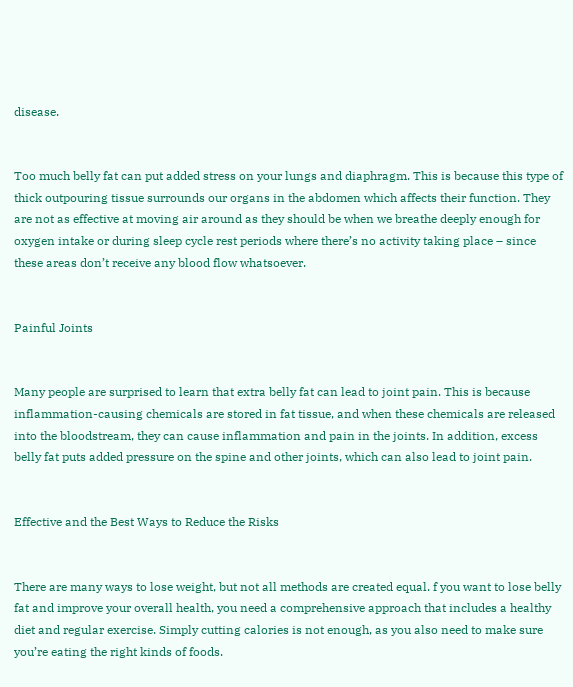disease.


Too much belly fat can put added stress on your lungs and diaphragm. This is because this type of thick outpouring tissue surrounds our organs in the abdomen which affects their function. They are not as effective at moving air around as they should be when we breathe deeply enough for oxygen intake or during sleep cycle rest periods where there’s no activity taking place – since these areas don’t receive any blood flow whatsoever.


Painful Joints


Many people are surprised to learn that extra belly fat can lead to joint pain. This is because inflammation-causing chemicals are stored in fat tissue, and when these chemicals are released into the bloodstream, they can cause inflammation and pain in the joints. In addition, excess belly fat puts added pressure on the spine and other joints, which can also lead to joint pain.


Effective and the Best Ways to Reduce the Risks


There are many ways to lose weight, but not all methods are created equal. f you want to lose belly fat and improve your overall health, you need a comprehensive approach that includes a healthy diet and regular exercise. Simply cutting calories is not enough, as you also need to make sure you’re eating the right kinds of foods.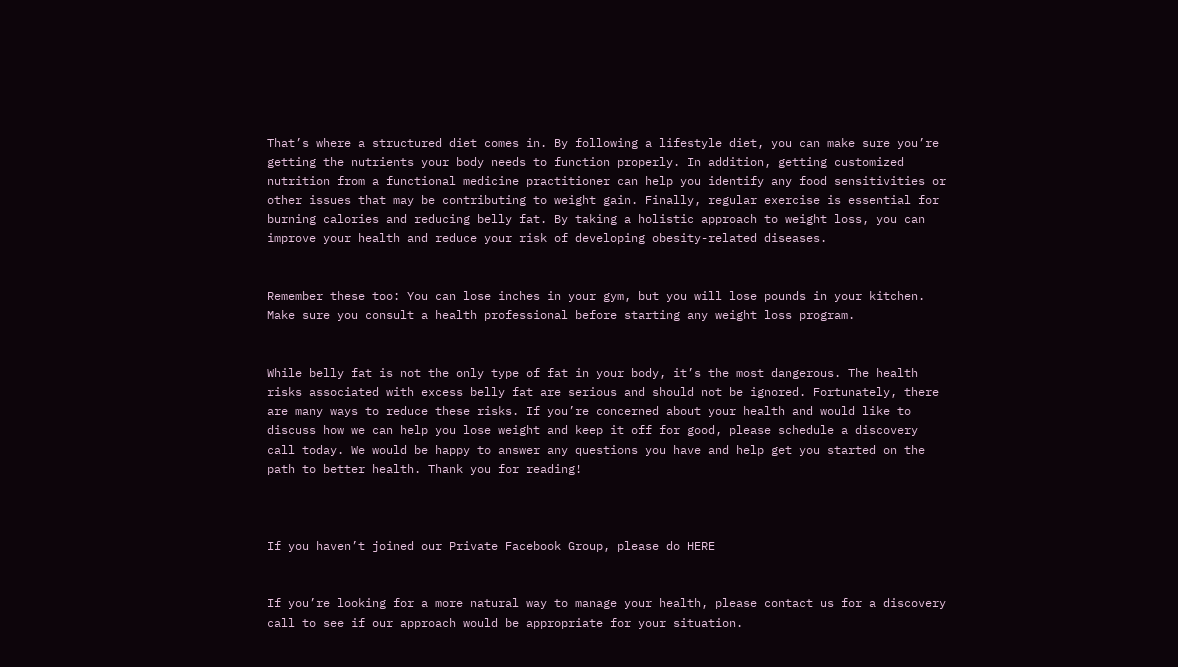That’s where a structured diet comes in. By following a lifestyle diet, you can make sure you’re getting the nutrients your body needs to function properly. In addition, getting customized nutrition from a functional medicine practitioner can help you identify any food sensitivities or other issues that may be contributing to weight gain. Finally, regular exercise is essential for burning calories and reducing belly fat. By taking a holistic approach to weight loss, you can improve your health and reduce your risk of developing obesity-related diseases.


Remember these too: You can lose inches in your gym, but you will lose pounds in your kitchen. Make sure you consult a health professional before starting any weight loss program.


While belly fat is not the only type of fat in your body, it’s the most dangerous. The health risks associated with excess belly fat are serious and should not be ignored. Fortunately, there are many ways to reduce these risks. If you’re concerned about your health and would like to discuss how we can help you lose weight and keep it off for good, please schedule a discovery call today. We would be happy to answer any questions you have and help get you started on the path to better health. Thank you for reading!



If you haven’t joined our Private Facebook Group, please do HERE


If you’re looking for a more natural way to manage your health, please contact us for a discovery call to see if our approach would be appropriate for your situation.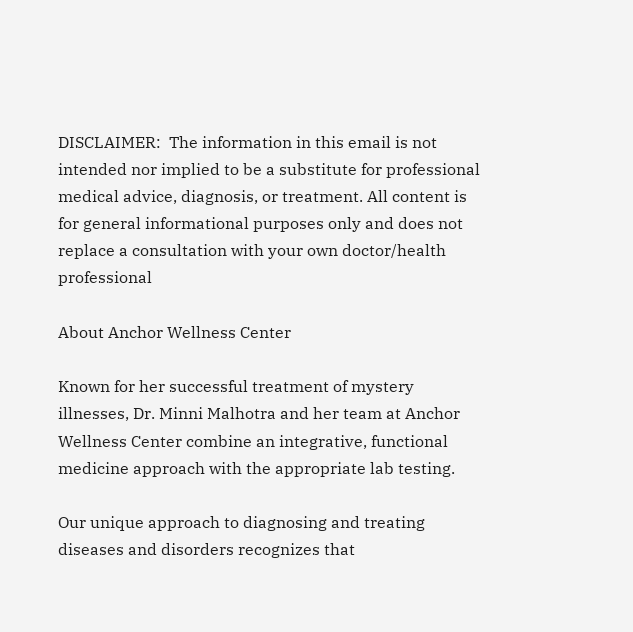DISCLAIMER:  The information in this email is not intended nor implied to be a substitute for professional medical advice, diagnosis, or treatment. All content is for general informational purposes only and does not replace a consultation with your own doctor/health professional

About Anchor Wellness Center

Known for her successful treatment of mystery illnesses, Dr. Minni Malhotra and her team at Anchor Wellness Center combine an integrative, functional medicine approach with the appropriate lab testing.

Our unique approach to diagnosing and treating diseases and disorders recognizes that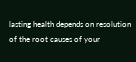lasting health depends on resolution of the root causes of your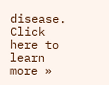disease. Click here to learn more »